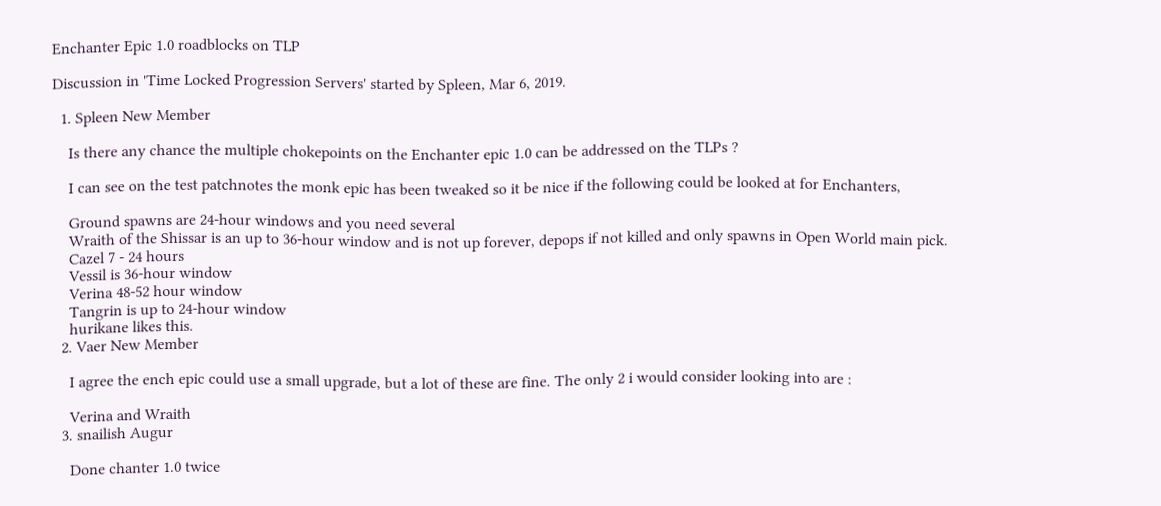Enchanter Epic 1.0 roadblocks on TLP

Discussion in 'Time Locked Progression Servers' started by Spleen, Mar 6, 2019.

  1. Spleen New Member

    Is there any chance the multiple chokepoints on the Enchanter epic 1.0 can be addressed on the TLPs ?

    I can see on the test patchnotes the monk epic has been tweaked so it be nice if the following could be looked at for Enchanters,

    Ground spawns are 24-hour windows and you need several
    Wraith of the Shissar is an up to 36-hour window and is not up forever, depops if not killed and only spawns in Open World main pick.
    Cazel 7 - 24 hours
    Vessil is 36-hour window
    Verina 48-52 hour window
    Tangrin is up to 24-hour window
    hurikane likes this.
  2. Vaer New Member

    I agree the ench epic could use a small upgrade, but a lot of these are fine. The only 2 i would consider looking into are :

    Verina and Wraith
  3. snailish Augur

    Done chanter 1.0 twice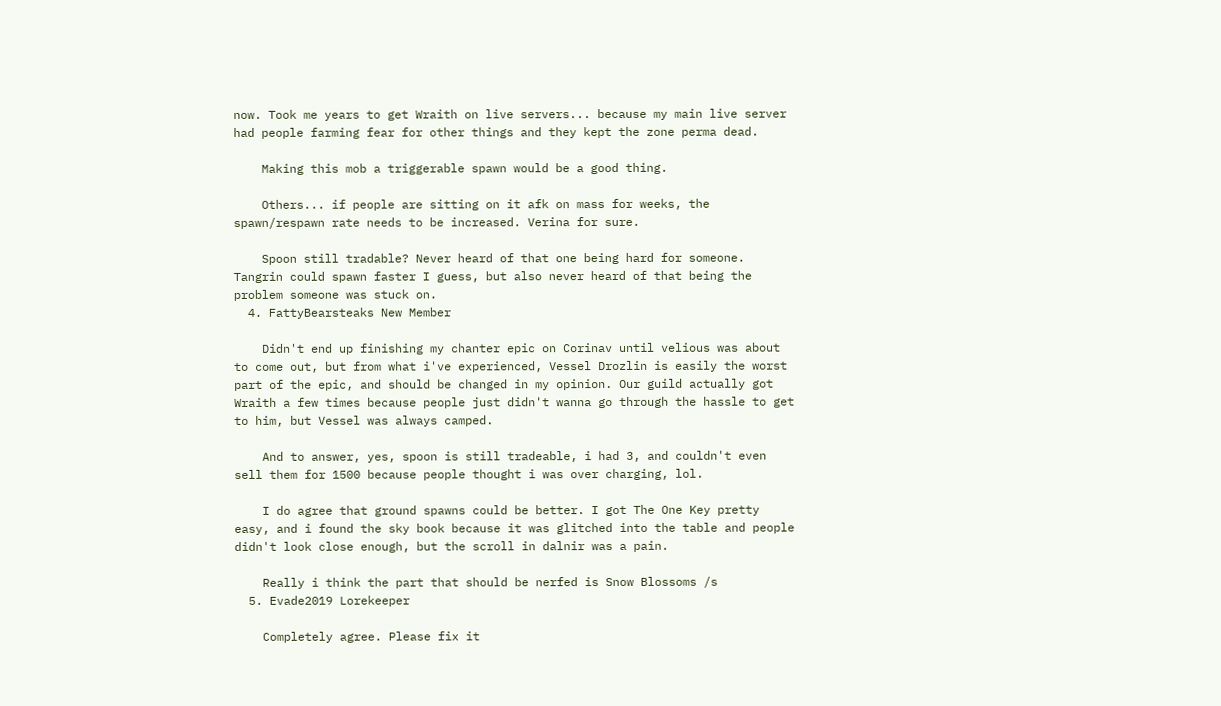now. Took me years to get Wraith on live servers... because my main live server had people farming fear for other things and they kept the zone perma dead.

    Making this mob a triggerable spawn would be a good thing.

    Others... if people are sitting on it afk on mass for weeks, the spawn/respawn rate needs to be increased. Verina for sure.

    Spoon still tradable? Never heard of that one being hard for someone. Tangrin could spawn faster I guess, but also never heard of that being the problem someone was stuck on.
  4. FattyBearsteaks New Member

    Didn't end up finishing my chanter epic on Corinav until velious was about to come out, but from what i've experienced, Vessel Drozlin is easily the worst part of the epic, and should be changed in my opinion. Our guild actually got Wraith a few times because people just didn't wanna go through the hassle to get to him, but Vessel was always camped.

    And to answer, yes, spoon is still tradeable, i had 3, and couldn't even sell them for 1500 because people thought i was over charging, lol.

    I do agree that ground spawns could be better. I got The One Key pretty easy, and i found the sky book because it was glitched into the table and people didn't look close enough, but the scroll in dalnir was a pain.

    Really i think the part that should be nerfed is Snow Blossoms /s
  5. Evade2019 Lorekeeper

    Completely agree. Please fix it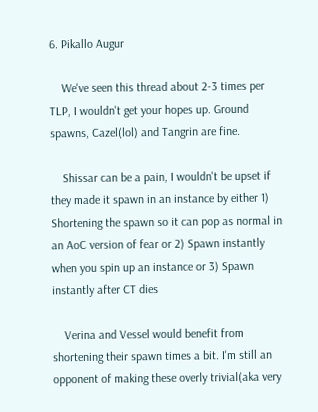6. Pikallo Augur

    We've seen this thread about 2-3 times per TLP, I wouldn't get your hopes up. Ground spawns, Cazel(lol) and Tangrin are fine.

    Shissar can be a pain, I wouldn't be upset if they made it spawn in an instance by either 1) Shortening the spawn so it can pop as normal in an AoC version of fear or 2) Spawn instantly when you spin up an instance or 3) Spawn instantly after CT dies

    Verina and Vessel would benefit from shortening their spawn times a bit. I'm still an opponent of making these overly trivial(aka very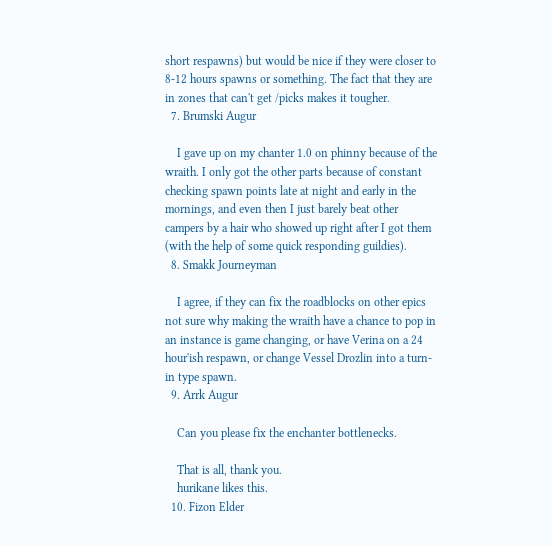short respawns) but would be nice if they were closer to 8-12 hours spawns or something. The fact that they are in zones that can't get /picks makes it tougher.
  7. Brumski Augur

    I gave up on my chanter 1.0 on phinny because of the wraith. I only got the other parts because of constant checking spawn points late at night and early in the mornings, and even then I just barely beat other campers by a hair who showed up right after I got them (with the help of some quick responding guildies).
  8. Smakk Journeyman

    I agree, if they can fix the roadblocks on other epics not sure why making the wraith have a chance to pop in an instance is game changing, or have Verina on a 24 hour'ish respawn, or change Vessel Drozlin into a turn-in type spawn.
  9. Arrk Augur

    Can you please fix the enchanter bottlenecks.

    That is all, thank you.
    hurikane likes this.
  10. Fizon Elder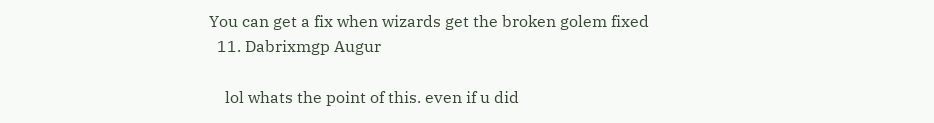You can get a fix when wizards get the broken golem fixed
  11. Dabrixmgp Augur

    lol whats the point of this. even if u did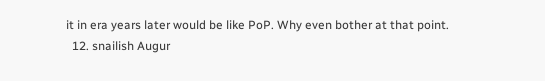it in era years later would be like PoP. Why even bother at that point.
  12. snailish Augur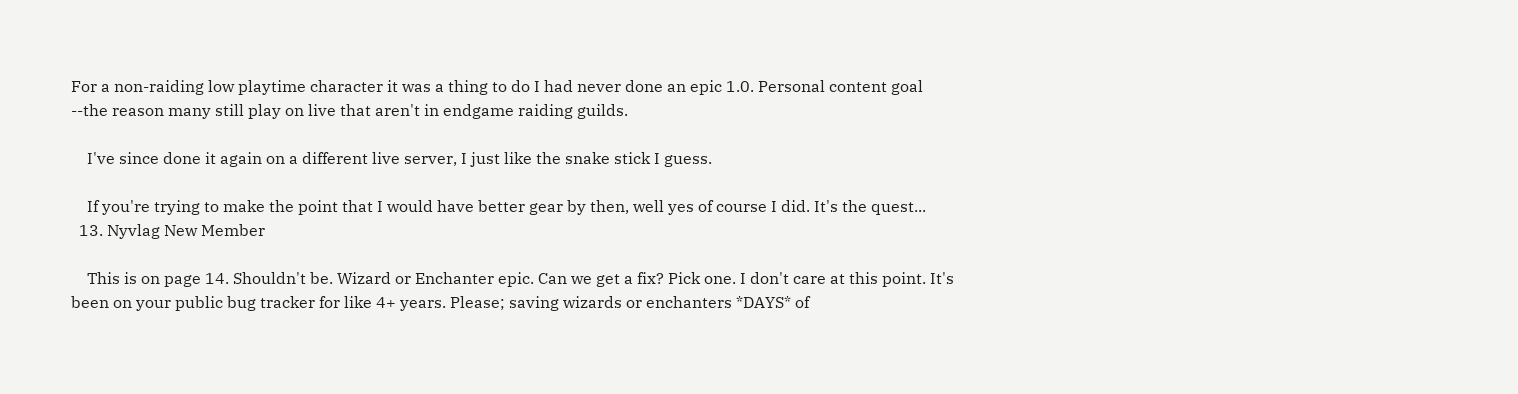For a non-raiding low playtime character it was a thing to do I had never done an epic 1.0. Personal content goal --the reason many still play on live that aren't in endgame raiding guilds.

    I've since done it again on a different live server, I just like the snake stick I guess.

    If you're trying to make the point that I would have better gear by then, well yes of course I did. It's the quest...
  13. Nyvlag New Member

    This is on page 14. Shouldn't be. Wizard or Enchanter epic. Can we get a fix? Pick one. I don't care at this point. It's been on your public bug tracker for like 4+ years. Please; saving wizards or enchanters *DAYS* of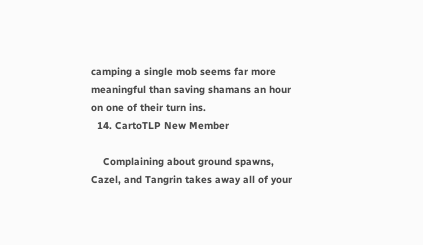camping a single mob seems far more meaningful than saving shamans an hour on one of their turn ins.
  14. CartoTLP New Member

    Complaining about ground spawns, Cazel, and Tangrin takes away all of your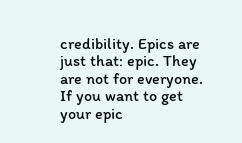credibility. Epics are just that: epic. They are not for everyone. If you want to get your epic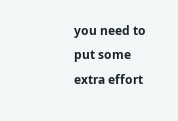you need to put some extra effort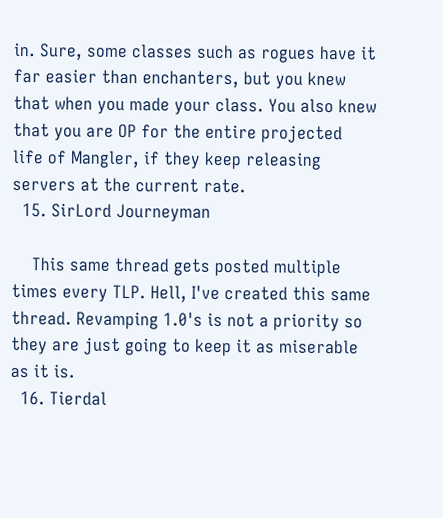in. Sure, some classes such as rogues have it far easier than enchanters, but you knew that when you made your class. You also knew that you are OP for the entire projected life of Mangler, if they keep releasing servers at the current rate.
  15. SirLord Journeyman

    This same thread gets posted multiple times every TLP. Hell, I've created this same thread. Revamping 1.0's is not a priority so they are just going to keep it as miserable as it is.
  16. Tierdal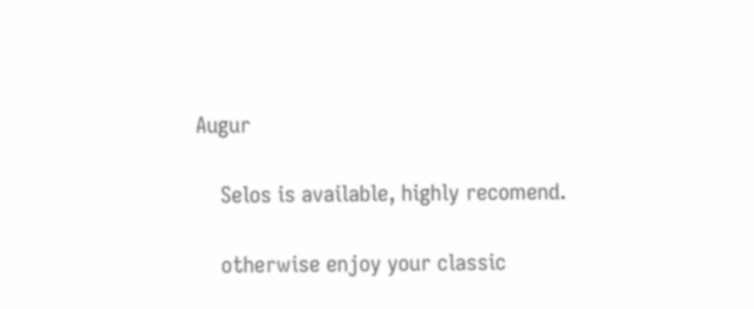Augur

    Selos is available, highly recomend.

    otherwise enjoy your classic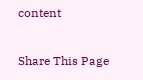content

Share This Page